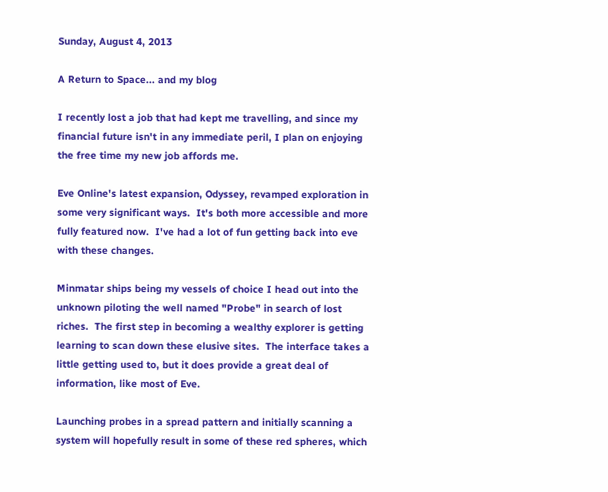Sunday, August 4, 2013

A Return to Space... and my blog

I recently lost a job that had kept me travelling, and since my financial future isn't in any immediate peril, I plan on enjoying the free time my new job affords me.

Eve Online's latest expansion, Odyssey, revamped exploration in some very significant ways.  It's both more accessible and more fully featured now.  I've had a lot of fun getting back into eve with these changes.

Minmatar ships being my vessels of choice I head out into the unknown piloting the well named "Probe" in search of lost riches.  The first step in becoming a wealthy explorer is getting learning to scan down these elusive sites.  The interface takes a little getting used to, but it does provide a great deal of information, like most of Eve.

Launching probes in a spread pattern and initially scanning a system will hopefully result in some of these red spheres, which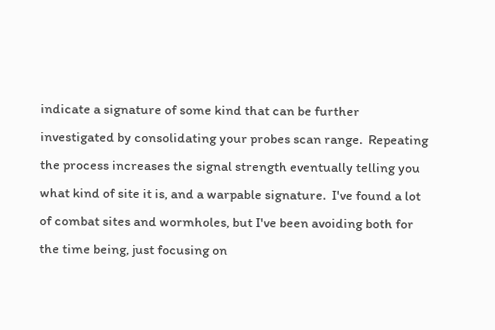indicate a signature of some kind that can be further investigated by consolidating your probes scan range.  Repeating the process increases the signal strength eventually telling you what kind of site it is, and a warpable signature.  I've found a lot of combat sites and wormholes, but I've been avoiding both for the time being, just focusing on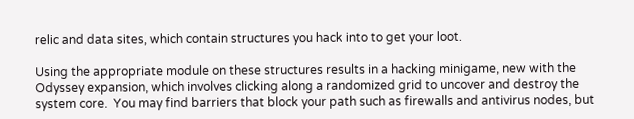relic and data sites, which contain structures you hack into to get your loot.

Using the appropriate module on these structures results in a hacking minigame, new with the Odyssey expansion, which involves clicking along a randomized grid to uncover and destroy the system core.  You may find barriers that block your path such as firewalls and antivirus nodes, but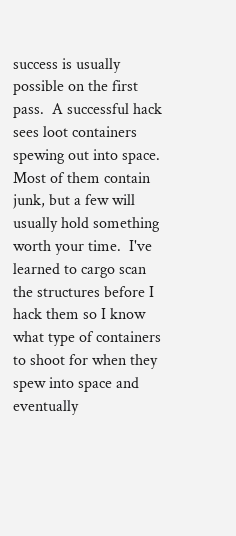success is usually possible on the first pass.  A successful hack sees loot containers spewing out into space.  Most of them contain junk, but a few will usually hold something worth your time.  I've learned to cargo scan the structures before I hack them so I know what type of containers to shoot for when they spew into space and eventually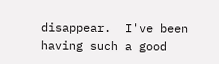disappear.  I've been having such a good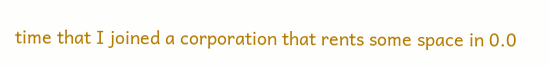time that I joined a corporation that rents some space in 0.0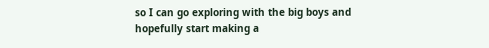so I can go exploring with the big boys and hopefully start making a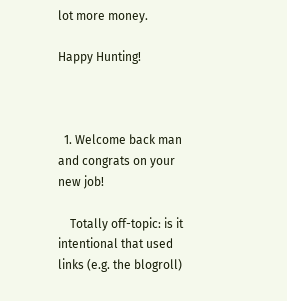lot more money.

Happy Hunting!



  1. Welcome back man and congrats on your new job!

    Totally off-topic: is it intentional that used links (e.g. the blogroll)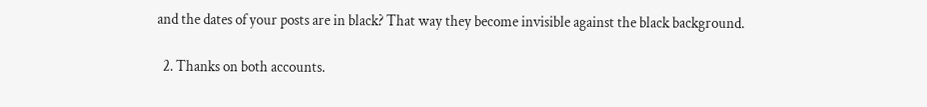and the dates of your posts are in black? That way they become invisible against the black background.

  2. Thanks on both accounts.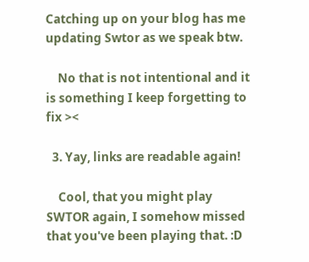Catching up on your blog has me updating Swtor as we speak btw.

    No that is not intentional and it is something I keep forgetting to fix ><

  3. Yay, links are readable again!

    Cool, that you might play SWTOR again, I somehow missed that you've been playing that. :D